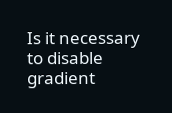Is it necessary to disable gradient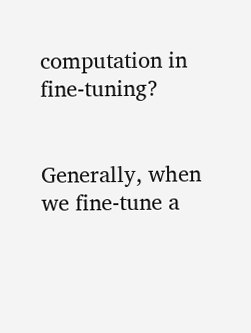computation in fine-tuning?


Generally, when we fine-tune a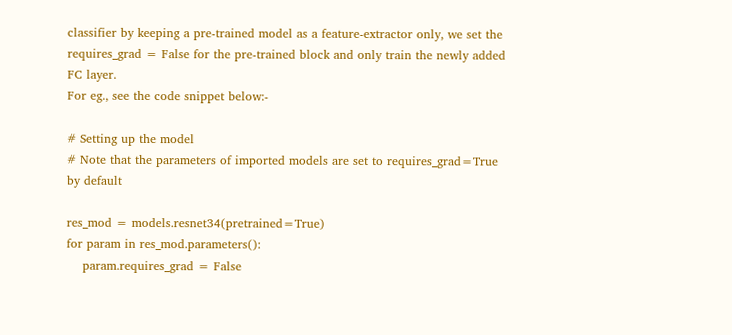classifier by keeping a pre-trained model as a feature-extractor only, we set the requires_grad = False for the pre-trained block and only train the newly added FC layer.
For eg., see the code snippet below:-

# Setting up the model
# Note that the parameters of imported models are set to requires_grad=True by default

res_mod = models.resnet34(pretrained=True)
for param in res_mod.parameters():
    param.requires_grad = False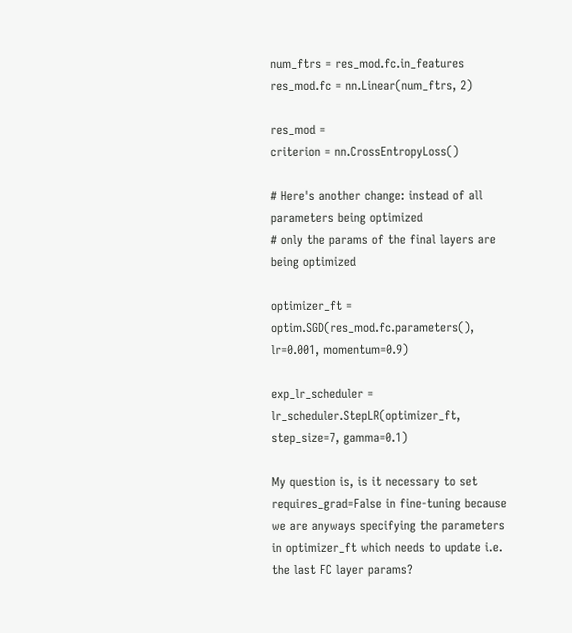num_ftrs = res_mod.fc.in_features
res_mod.fc = nn.Linear(num_ftrs, 2)

res_mod =
criterion = nn.CrossEntropyLoss()

# Here's another change: instead of all parameters being optimized
# only the params of the final layers are being optimized

optimizer_ft = optim.SGD(res_mod.fc.parameters(), lr=0.001, momentum=0.9)

exp_lr_scheduler = lr_scheduler.StepLR(optimizer_ft, step_size=7, gamma=0.1)

My question is, is it necessary to set requires_grad=False in fine-tuning because we are anyways specifying the parameters in optimizer_ft which needs to update i.e. the last FC layer params?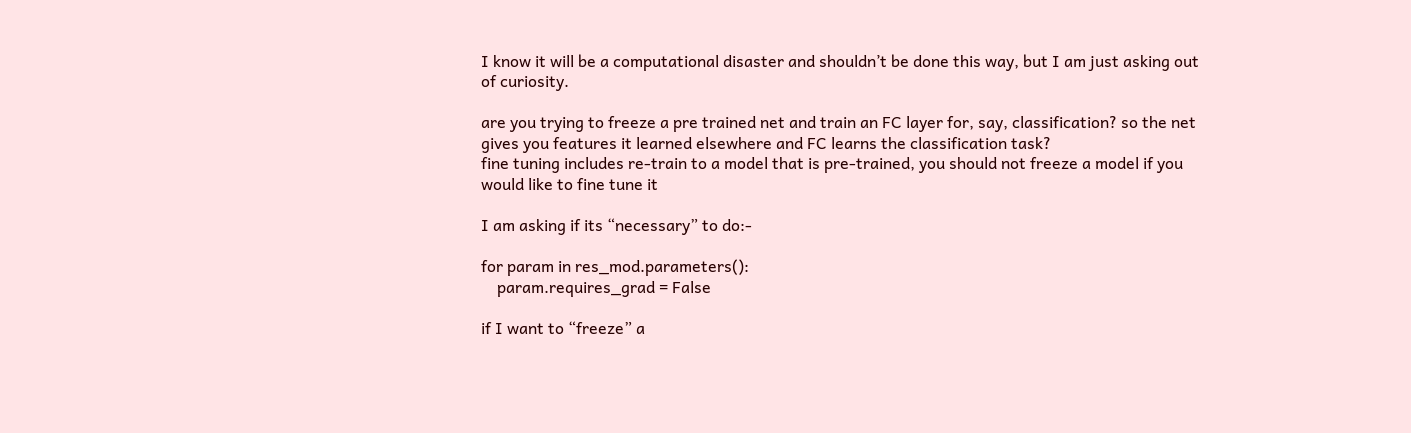I know it will be a computational disaster and shouldn’t be done this way, but I am just asking out of curiosity.

are you trying to freeze a pre trained net and train an FC layer for, say, classification? so the net gives you features it learned elsewhere and FC learns the classification task?
fine tuning includes re-train to a model that is pre-trained, you should not freeze a model if you would like to fine tune it

I am asking if its “necessary” to do:-

for param in res_mod.parameters():
    param.requires_grad = False

if I want to “freeze” a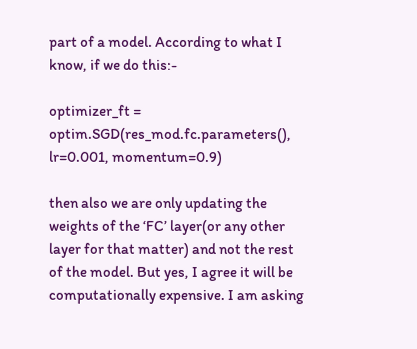part of a model. According to what I know, if we do this:-

optimizer_ft = optim.SGD(res_mod.fc.parameters(), lr=0.001, momentum=0.9)

then also we are only updating the weights of the ‘FC’ layer(or any other layer for that matter) and not the rest of the model. But yes, I agree it will be computationally expensive. I am asking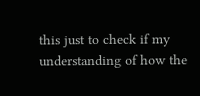this just to check if my understanding of how the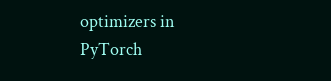optimizers in PyTorch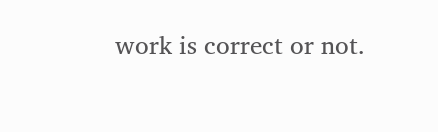work is correct or not.